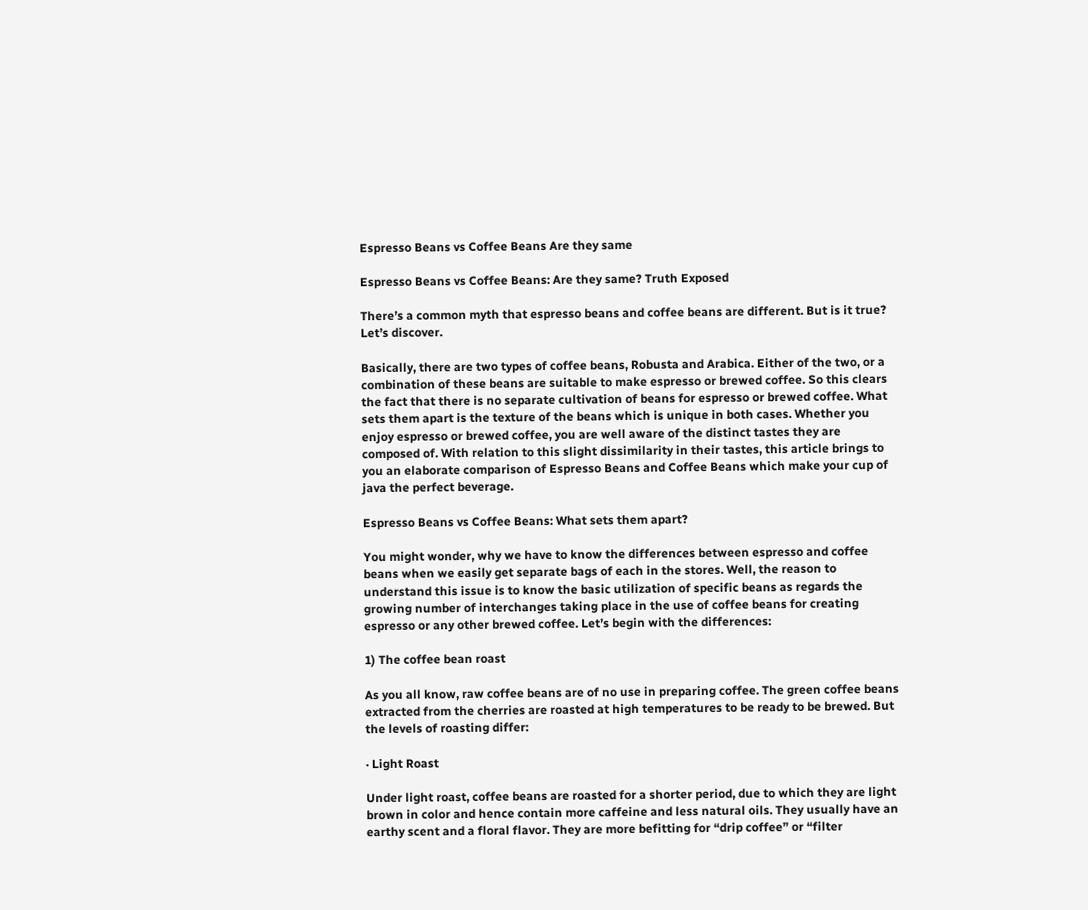Espresso Beans vs Coffee Beans Are they same

Espresso Beans vs Coffee Beans: Are they same? Truth Exposed

There’s a common myth that espresso beans and coffee beans are different. But is it true? Let’s discover.

Basically, there are two types of coffee beans, Robusta and Arabica. Either of the two, or a combination of these beans are suitable to make espresso or brewed coffee. So this clears the fact that there is no separate cultivation of beans for espresso or brewed coffee. What sets them apart is the texture of the beans which is unique in both cases. Whether you enjoy espresso or brewed coffee, you are well aware of the distinct tastes they are composed of. With relation to this slight dissimilarity in their tastes, this article brings to you an elaborate comparison of Espresso Beans and Coffee Beans which make your cup of java the perfect beverage.

Espresso Beans vs Coffee Beans: What sets them apart?

You might wonder, why we have to know the differences between espresso and coffee beans when we easily get separate bags of each in the stores. Well, the reason to understand this issue is to know the basic utilization of specific beans as regards the growing number of interchanges taking place in the use of coffee beans for creating espresso or any other brewed coffee. Let’s begin with the differences:

1) The coffee bean roast

As you all know, raw coffee beans are of no use in preparing coffee. The green coffee beans extracted from the cherries are roasted at high temperatures to be ready to be brewed. But the levels of roasting differ:

· Light Roast

Under light roast, coffee beans are roasted for a shorter period, due to which they are light brown in color and hence contain more caffeine and less natural oils. They usually have an earthy scent and a floral flavor. They are more befitting for “drip coffee” or “filter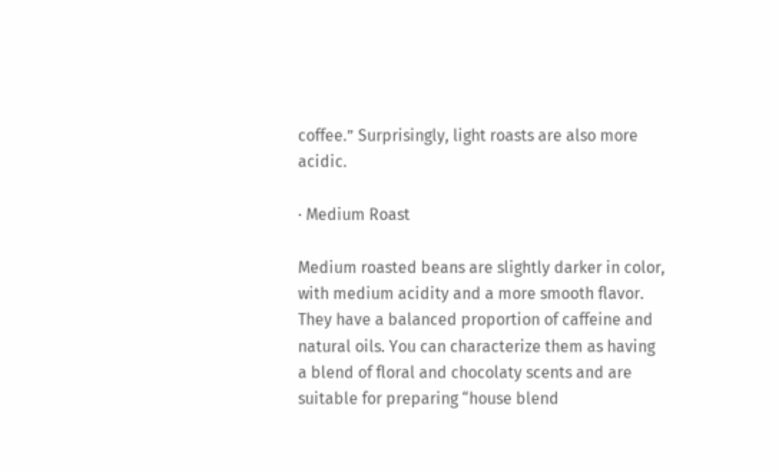coffee.” Surprisingly, light roasts are also more acidic.

· Medium Roast

Medium roasted beans are slightly darker in color, with medium acidity and a more smooth flavor. They have a balanced proportion of caffeine and natural oils. You can characterize them as having a blend of floral and chocolaty scents and are suitable for preparing “house blend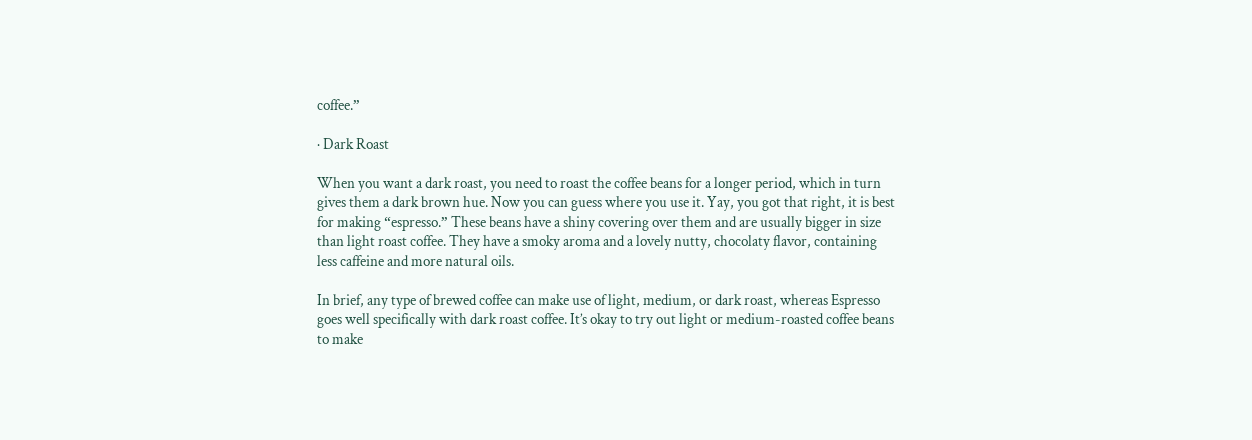coffee.”

· Dark Roast

When you want a dark roast, you need to roast the coffee beans for a longer period, which in turn gives them a dark brown hue. Now you can guess where you use it. Yay, you got that right, it is best for making “espresso.” These beans have a shiny covering over them and are usually bigger in size than light roast coffee. They have a smoky aroma and a lovely nutty, chocolaty flavor, containing less caffeine and more natural oils.

In brief, any type of brewed coffee can make use of light, medium, or dark roast, whereas Espresso goes well specifically with dark roast coffee. It’s okay to try out light or medium-roasted coffee beans to make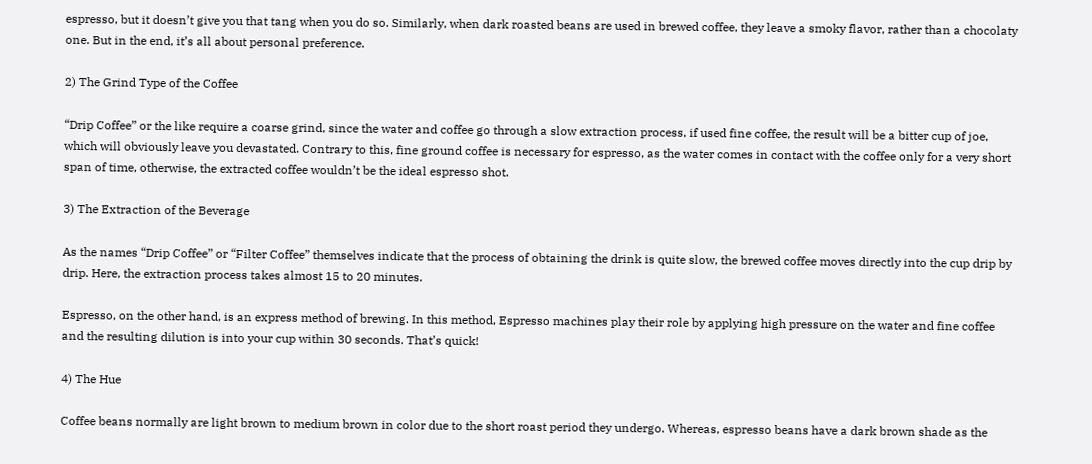espresso, but it doesn’t give you that tang when you do so. Similarly, when dark roasted beans are used in brewed coffee, they leave a smoky flavor, rather than a chocolaty one. But in the end, it’s all about personal preference.

2) The Grind Type of the Coffee

“Drip Coffee” or the like require a coarse grind, since the water and coffee go through a slow extraction process, if used fine coffee, the result will be a bitter cup of joe, which will obviously leave you devastated. Contrary to this, fine ground coffee is necessary for espresso, as the water comes in contact with the coffee only for a very short span of time, otherwise, the extracted coffee wouldn’t be the ideal espresso shot.

3) The Extraction of the Beverage

As the names “Drip Coffee” or “Filter Coffee” themselves indicate that the process of obtaining the drink is quite slow, the brewed coffee moves directly into the cup drip by drip. Here, the extraction process takes almost 15 to 20 minutes.

Espresso, on the other hand, is an express method of brewing. In this method, Espresso machines play their role by applying high pressure on the water and fine coffee and the resulting dilution is into your cup within 30 seconds. That’s quick!

4) The Hue

Coffee beans normally are light brown to medium brown in color due to the short roast period they undergo. Whereas, espresso beans have a dark brown shade as the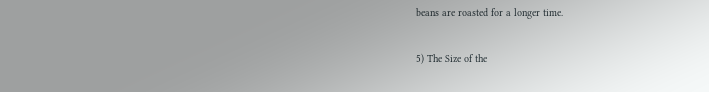beans are roasted for a longer time.

5) The Size of the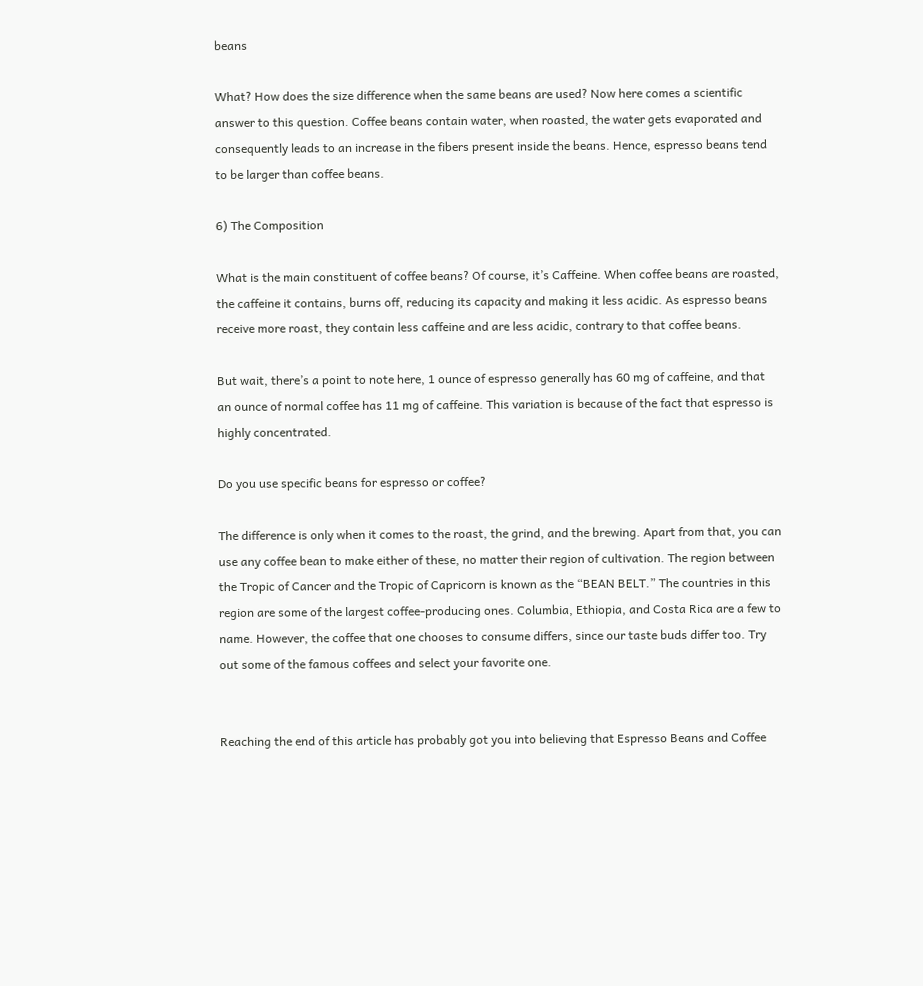beans

What? How does the size difference when the same beans are used? Now here comes a scientific answer to this question. Coffee beans contain water, when roasted, the water gets evaporated and consequently leads to an increase in the fibers present inside the beans. Hence, espresso beans tend to be larger than coffee beans.

6) The Composition

What is the main constituent of coffee beans? Of course, it’s Caffeine. When coffee beans are roasted, the caffeine it contains, burns off, reducing its capacity and making it less acidic. As espresso beans receive more roast, they contain less caffeine and are less acidic, contrary to that coffee beans.

But wait, there’s a point to note here, 1 ounce of espresso generally has 60 mg of caffeine, and that an ounce of normal coffee has 11 mg of caffeine. This variation is because of the fact that espresso is highly concentrated.

Do you use specific beans for espresso or coffee?

The difference is only when it comes to the roast, the grind, and the brewing. Apart from that, you can use any coffee bean to make either of these, no matter their region of cultivation. The region between the Tropic of Cancer and the Tropic of Capricorn is known as the “BEAN BELT.” The countries in this region are some of the largest coffee-producing ones. Columbia, Ethiopia, and Costa Rica are a few to name. However, the coffee that one chooses to consume differs, since our taste buds differ too. Try out some of the famous coffees and select your favorite one.


Reaching the end of this article has probably got you into believing that Espresso Beans and Coffee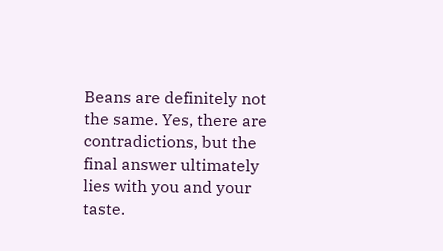Beans are definitely not the same. Yes, there are contradictions, but the final answer ultimately lies with you and your taste.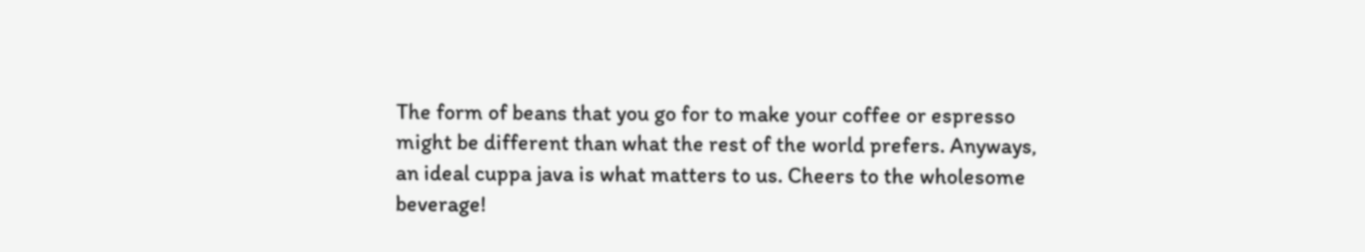The form of beans that you go for to make your coffee or espresso might be different than what the rest of the world prefers. Anyways, an ideal cuppa java is what matters to us. Cheers to the wholesome beverage!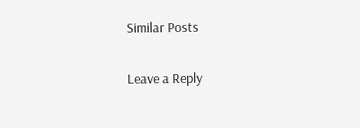Similar Posts

Leave a Reply